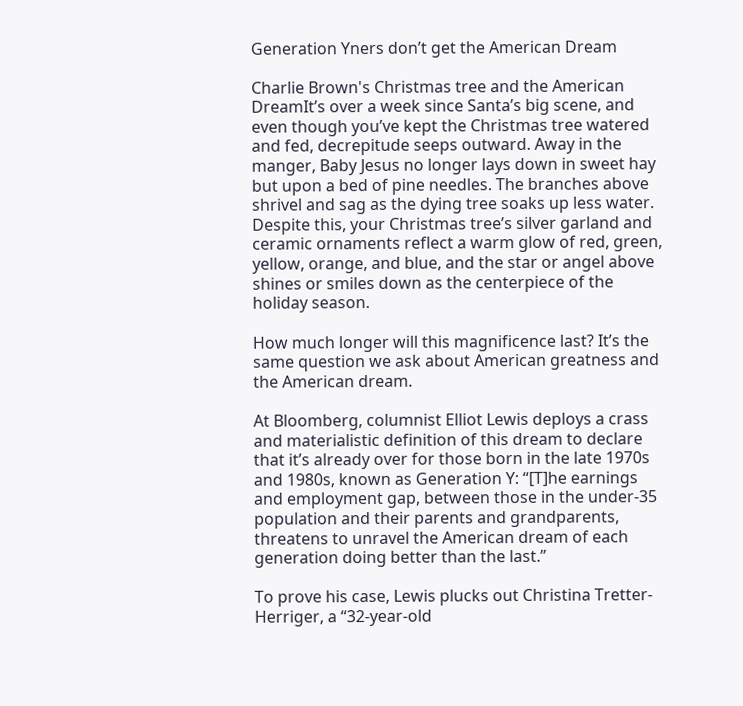Generation Yners don’t get the American Dream

Charlie Brown's Christmas tree and the American DreamIt’s over a week since Santa’s big scene, and even though you’ve kept the Christmas tree watered and fed, decrepitude seeps outward. Away in the manger, Baby Jesus no longer lays down in sweet hay but upon a bed of pine needles. The branches above shrivel and sag as the dying tree soaks up less water. Despite this, your Christmas tree’s silver garland and ceramic ornaments reflect a warm glow of red, green, yellow, orange, and blue, and the star or angel above shines or smiles down as the centerpiece of the holiday season.

How much longer will this magnificence last? It’s the same question we ask about American greatness and the American dream.

At Bloomberg, columnist Elliot Lewis deploys a crass and materialistic definition of this dream to declare that it’s already over for those born in the late 1970s and 1980s, known as Generation Y: “[T]he earnings and employment gap, between those in the under-35 population and their parents and grandparents, threatens to unravel the American dream of each generation doing better than the last.”

To prove his case, Lewis plucks out Christina Tretter-Herriger, a “32-year-old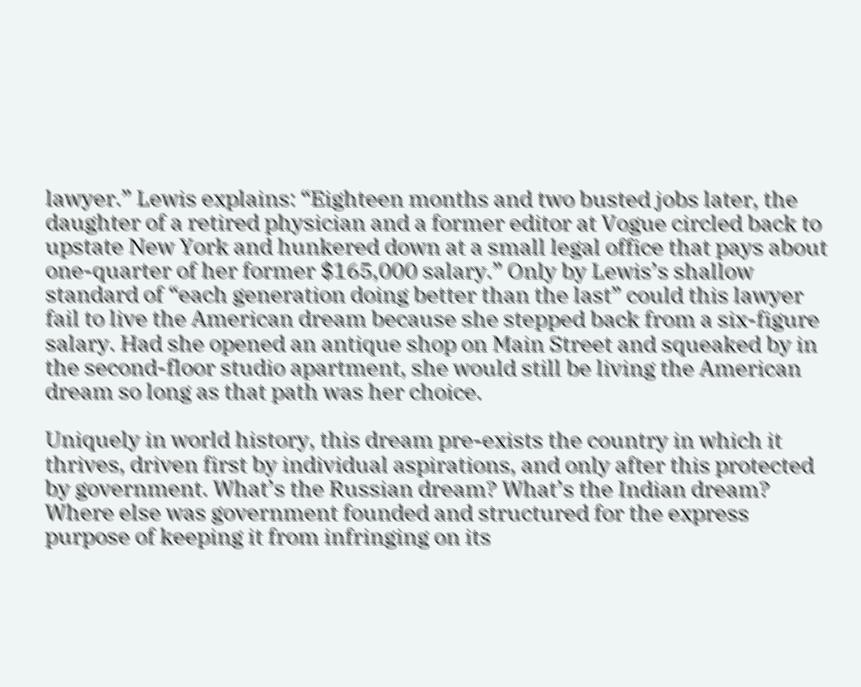lawyer.” Lewis explains: “Eighteen months and two busted jobs later, the daughter of a retired physician and a former editor at Vogue circled back to upstate New York and hunkered down at a small legal office that pays about one-quarter of her former $165,000 salary.” Only by Lewis’s shallow standard of “each generation doing better than the last” could this lawyer fail to live the American dream because she stepped back from a six-figure salary. Had she opened an antique shop on Main Street and squeaked by in the second-floor studio apartment, she would still be living the American dream so long as that path was her choice.

Uniquely in world history, this dream pre-exists the country in which it thrives, driven first by individual aspirations, and only after this protected by government. What’s the Russian dream? What’s the Indian dream? Where else was government founded and structured for the express purpose of keeping it from infringing on its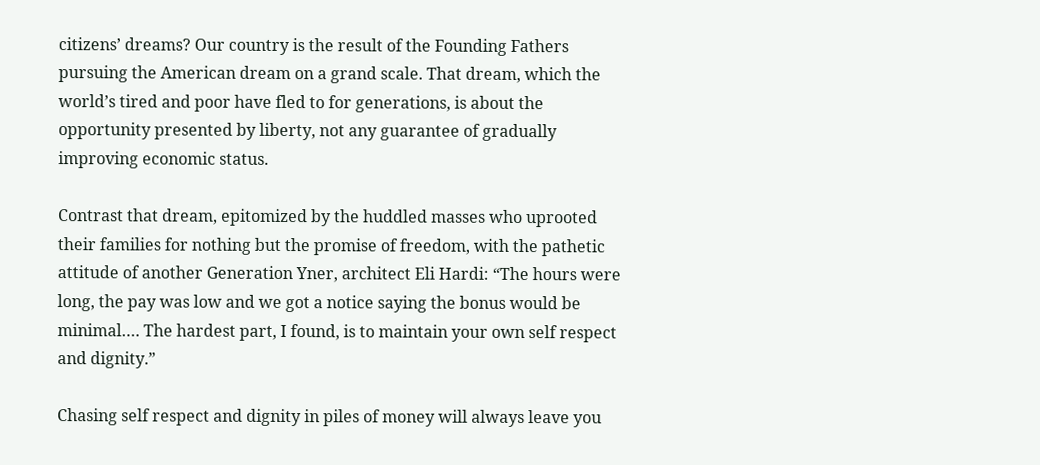citizens’ dreams? Our country is the result of the Founding Fathers pursuing the American dream on a grand scale. That dream, which the world’s tired and poor have fled to for generations, is about the opportunity presented by liberty, not any guarantee of gradually improving economic status.

Contrast that dream, epitomized by the huddled masses who uprooted their families for nothing but the promise of freedom, with the pathetic attitude of another Generation Yner, architect Eli Hardi: “The hours were long, the pay was low and we got a notice saying the bonus would be minimal…. The hardest part, I found, is to maintain your own self respect and dignity.”

Chasing self respect and dignity in piles of money will always leave you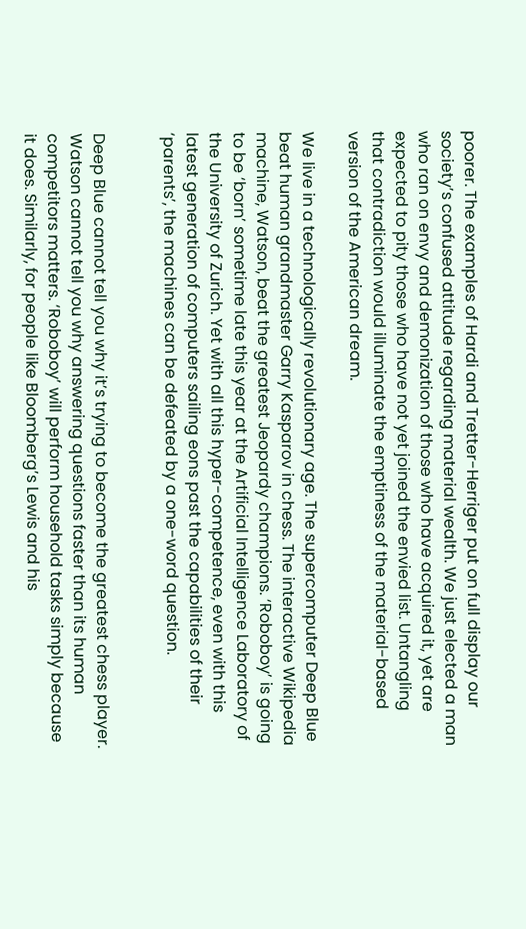poorer. The examples of Hardi and Tretter-Herriger put on full display our society’s confused attitude regarding material wealth. We just elected a man who ran on envy and demonization of those who have acquired it, yet are expected to pity those who have not yet joined the envied list. Untangling that contradiction would illuminate the emptiness of the material-based version of the American dream.

We live in a technologically revolutionary age. The supercomputer Deep Blue beat human grandmaster Garry Kasparov in chess. The interactive Wikipedia machine, Watson, beat the greatest Jeopardy champions. ‘Roboboy’ is going to be ‘born’ sometime late this year at the Artificial Intelligence Laboratory of the University of Zurich. Yet with all this hyper-competence, even with this latest generation of computers sailing eons past the capabilities of their ‘parents’, the machines can be defeated by a one-word question.


Deep Blue cannot tell you why it’s trying to become the greatest chess player. Watson cannot tell you why answering questions faster than its human competitors matters. ‘Roboboy’ will perform household tasks simply because it does. Similarly, for people like Bloomberg’s Lewis and his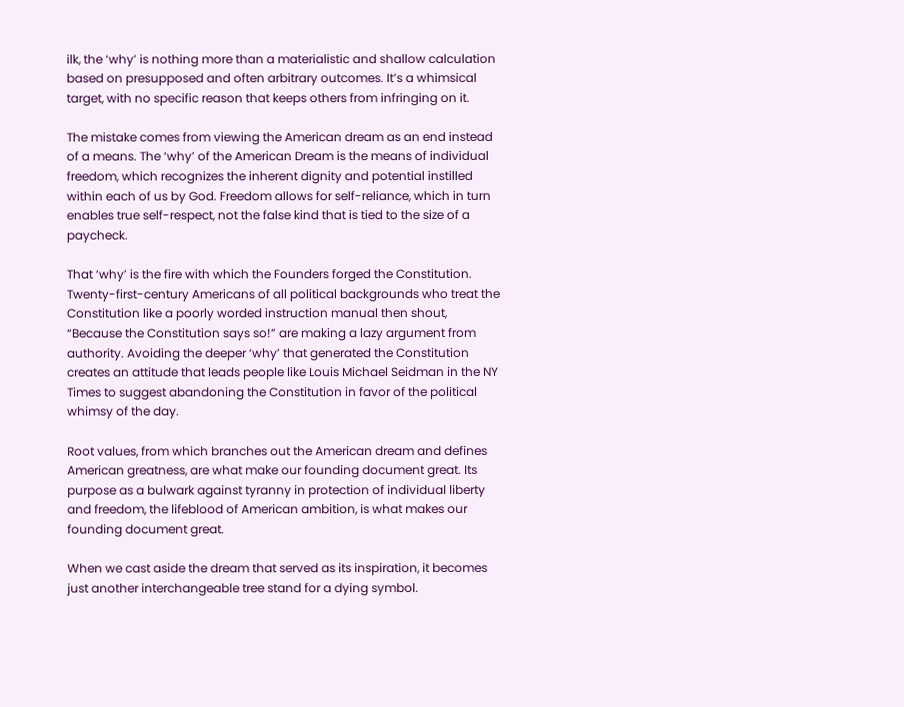ilk, the ‘why’ is nothing more than a materialistic and shallow calculation based on presupposed and often arbitrary outcomes. It’s a whimsical target, with no specific reason that keeps others from infringing on it.

The mistake comes from viewing the American dream as an end instead of a means. The ‘why’ of the American Dream is the means of individual freedom, which recognizes the inherent dignity and potential instilled within each of us by God. Freedom allows for self-reliance, which in turn enables true self-respect, not the false kind that is tied to the size of a paycheck.

That ‘why’ is the fire with which the Founders forged the Constitution. Twenty-first-century Americans of all political backgrounds who treat the Constitution like a poorly worded instruction manual then shout, “Because the Constitution says so!” are making a lazy argument from authority. Avoiding the deeper ‘why’ that generated the Constitution creates an attitude that leads people like Louis Michael Seidman in the NY Times to suggest abandoning the Constitution in favor of the political whimsy of the day.

Root values, from which branches out the American dream and defines American greatness, are what make our founding document great. Its purpose as a bulwark against tyranny in protection of individual liberty and freedom, the lifeblood of American ambition, is what makes our founding document great.

When we cast aside the dream that served as its inspiration, it becomes just another interchangeable tree stand for a dying symbol.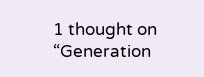1 thought on “Generation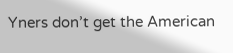Yners don’t get the American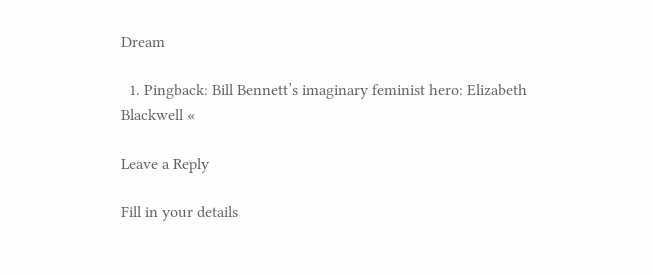Dream

  1. Pingback: Bill Bennett’s imaginary feminist hero: Elizabeth Blackwell «

Leave a Reply

Fill in your details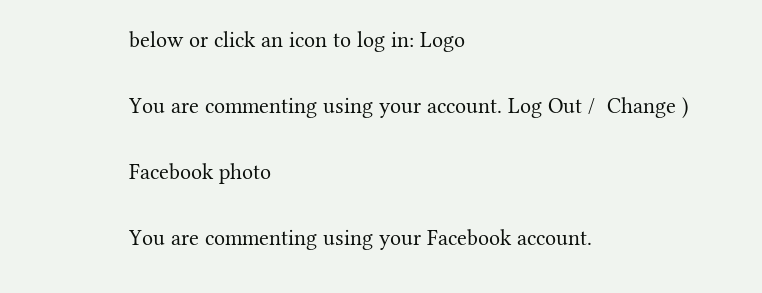below or click an icon to log in: Logo

You are commenting using your account. Log Out /  Change )

Facebook photo

You are commenting using your Facebook account.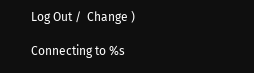Log Out /  Change )

Connecting to %s